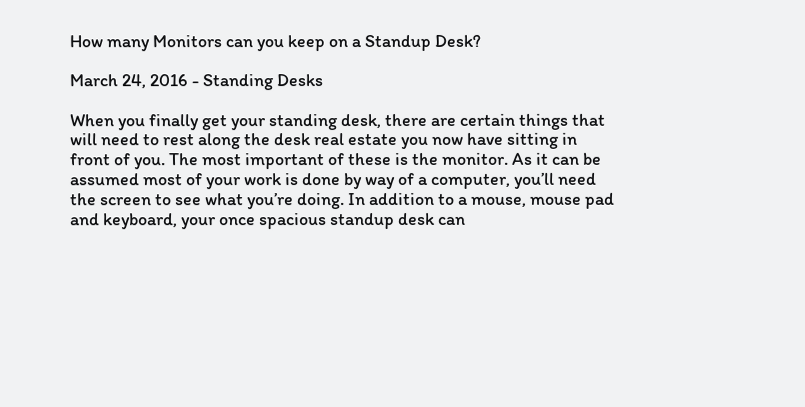How many Monitors can you keep on a Standup Desk?

March 24, 2016 - Standing Desks

When you finally get your standing desk, there are certain things that will need to rest along the desk real estate you now have sitting in front of you. The most important of these is the monitor. As it can be assumed most of your work is done by way of a computer, you’ll need the screen to see what you’re doing. In addition to a mouse, mouse pad and keyboard, your once spacious standup desk can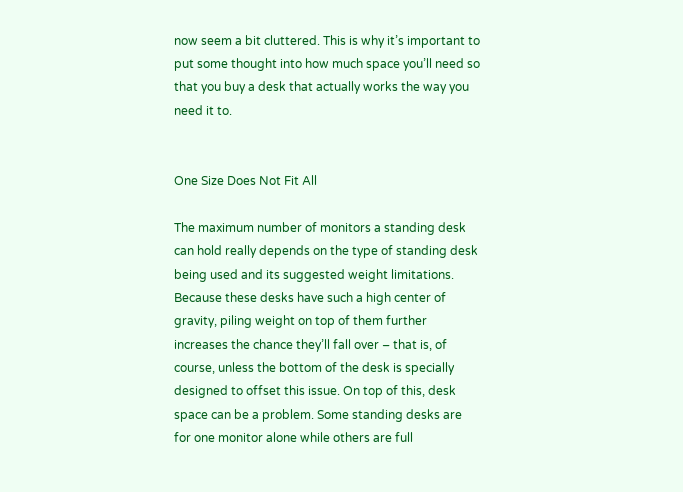now seem a bit cluttered. This is why it’s important to put some thought into how much space you’ll need so that you buy a desk that actually works the way you need it to.


One Size Does Not Fit All

The maximum number of monitors a standing desk can hold really depends on the type of standing desk being used and its suggested weight limitations. Because these desks have such a high center of gravity, piling weight on top of them further increases the chance they’ll fall over – that is, of course, unless the bottom of the desk is specially designed to offset this issue. On top of this, desk space can be a problem. Some standing desks are for one monitor alone while others are full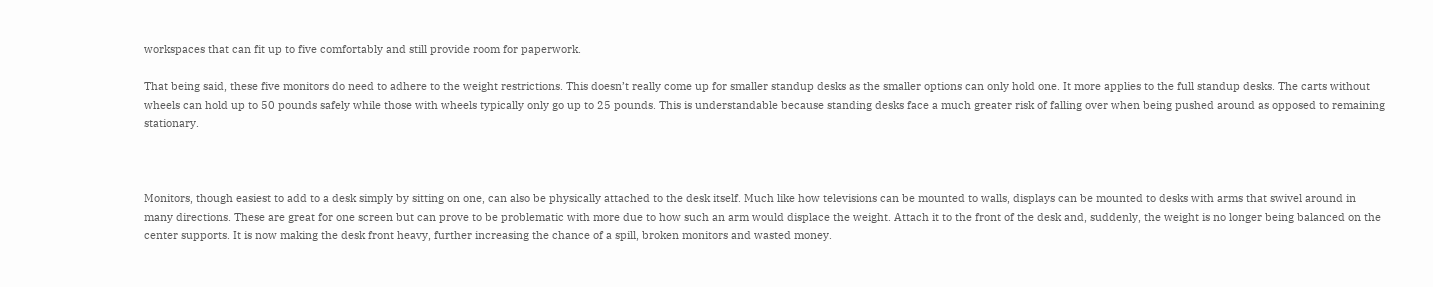workspaces that can fit up to five comfortably and still provide room for paperwork.

That being said, these five monitors do need to adhere to the weight restrictions. This doesn’t really come up for smaller standup desks as the smaller options can only hold one. It more applies to the full standup desks. The carts without wheels can hold up to 50 pounds safely while those with wheels typically only go up to 25 pounds. This is understandable because standing desks face a much greater risk of falling over when being pushed around as opposed to remaining stationary.



Monitors, though easiest to add to a desk simply by sitting on one, can also be physically attached to the desk itself. Much like how televisions can be mounted to walls, displays can be mounted to desks with arms that swivel around in many directions. These are great for one screen but can prove to be problematic with more due to how such an arm would displace the weight. Attach it to the front of the desk and, suddenly, the weight is no longer being balanced on the center supports. It is now making the desk front heavy, further increasing the chance of a spill, broken monitors and wasted money.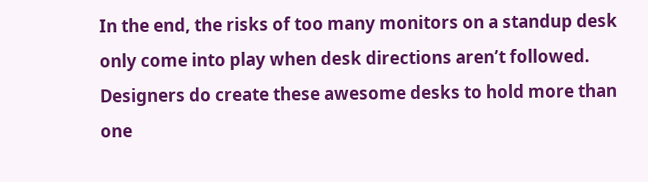In the end, the risks of too many monitors on a standup desk only come into play when desk directions aren’t followed. Designers do create these awesome desks to hold more than one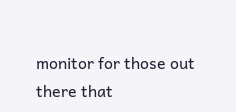monitor for those out there that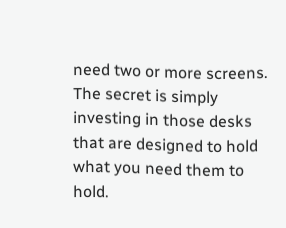need two or more screens. The secret is simply investing in those desks that are designed to hold what you need them to hold.